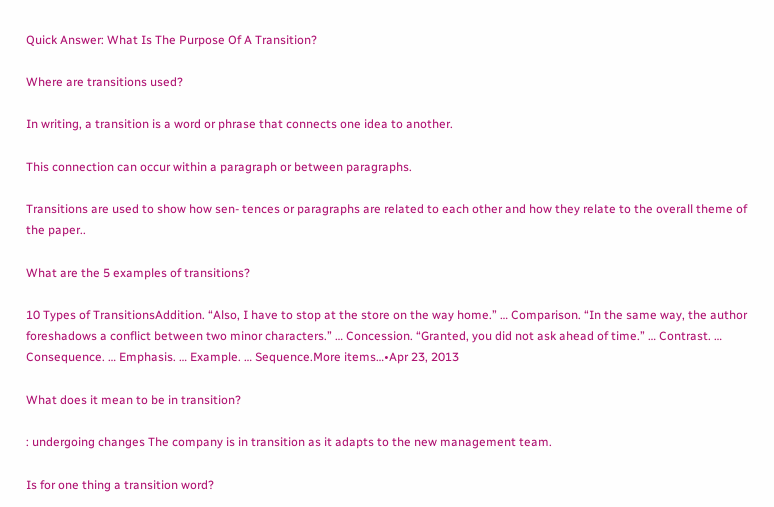Quick Answer: What Is The Purpose Of A Transition?

Where are transitions used?

In writing, a transition is a word or phrase that connects one idea to another.

This connection can occur within a paragraph or between paragraphs.

Transitions are used to show how sen- tences or paragraphs are related to each other and how they relate to the overall theme of the paper..

What are the 5 examples of transitions?

10 Types of TransitionsAddition. “Also, I have to stop at the store on the way home.” … Comparison. “In the same way, the author foreshadows a conflict between two minor characters.” … Concession. “Granted, you did not ask ahead of time.” … Contrast. … Consequence. … Emphasis. … Example. … Sequence.More items…•Apr 23, 2013

What does it mean to be in transition?

: undergoing changes The company is in transition as it adapts to the new management team.

Is for one thing a transition word?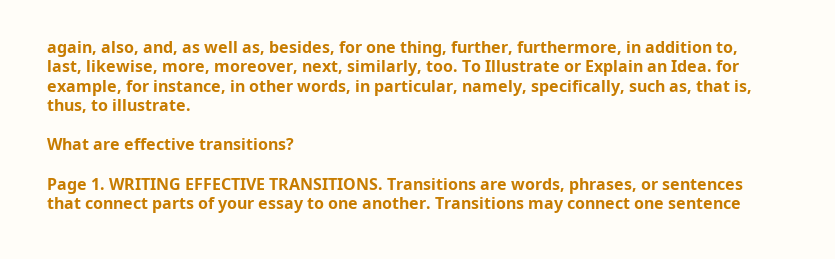again, also, and, as well as, besides, for one thing, further, furthermore, in addition to, last, likewise, more, moreover, next, similarly, too. To Illustrate or Explain an Idea. for example, for instance, in other words, in particular, namely, specifically, such as, that is, thus, to illustrate.

What are effective transitions?

Page 1. WRITING EFFECTIVE TRANSITIONS. Transitions are words, phrases, or sentences that connect parts of your essay to one another. Transitions may connect one sentence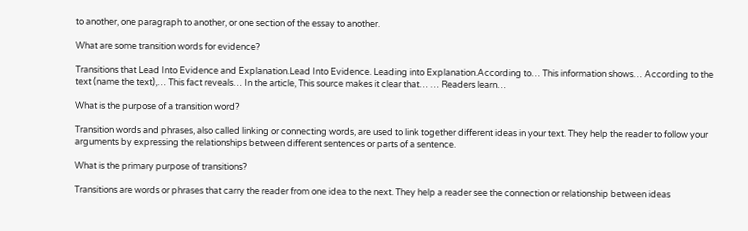to another, one paragraph to another, or one section of the essay to another.

What are some transition words for evidence?

Transitions that Lead Into Evidence and Explanation.Lead Into Evidence. Leading into Explanation.According to… This information shows… According to the text (name the text),… This fact reveals… In the article, This source makes it clear that… … Readers learn…

What is the purpose of a transition word?

Transition words and phrases, also called linking or connecting words, are used to link together different ideas in your text. They help the reader to follow your arguments by expressing the relationships between different sentences or parts of a sentence.

What is the primary purpose of transitions?

Transitions are words or phrases that carry the reader from one idea to the next. They help a reader see the connection or relationship between ideas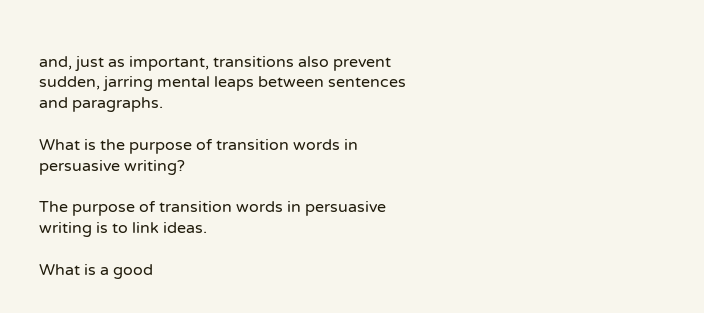and, just as important, transitions also prevent sudden, jarring mental leaps between sentences and paragraphs.

What is the purpose of transition words in persuasive writing?

The purpose of transition words in persuasive writing is to link ideas.

What is a good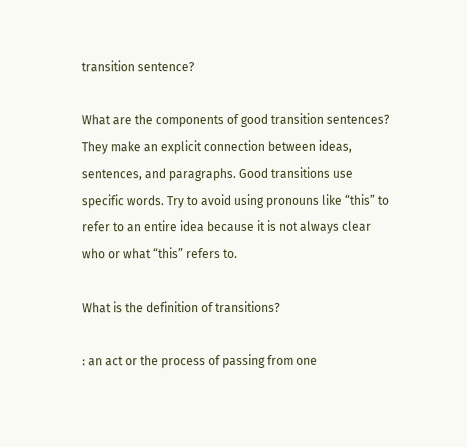transition sentence?

What are the components of good transition sentences? They make an explicit connection between ideas, sentences, and paragraphs. Good transitions use specific words. Try to avoid using pronouns like “this” to refer to an entire idea because it is not always clear who or what “this” refers to.

What is the definition of transitions?

: an act or the process of passing from one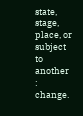state, stage, place, or subject to another : change.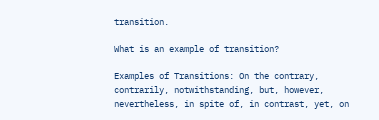transition.

What is an example of transition?

Examples of Transitions: On the contrary, contrarily, notwithstanding, but, however, nevertheless, in spite of, in contrast, yet, on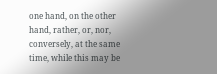one hand, on the other hand, rather, or, nor, conversely, at the same time, while this may be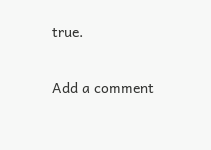true.

Add a comment